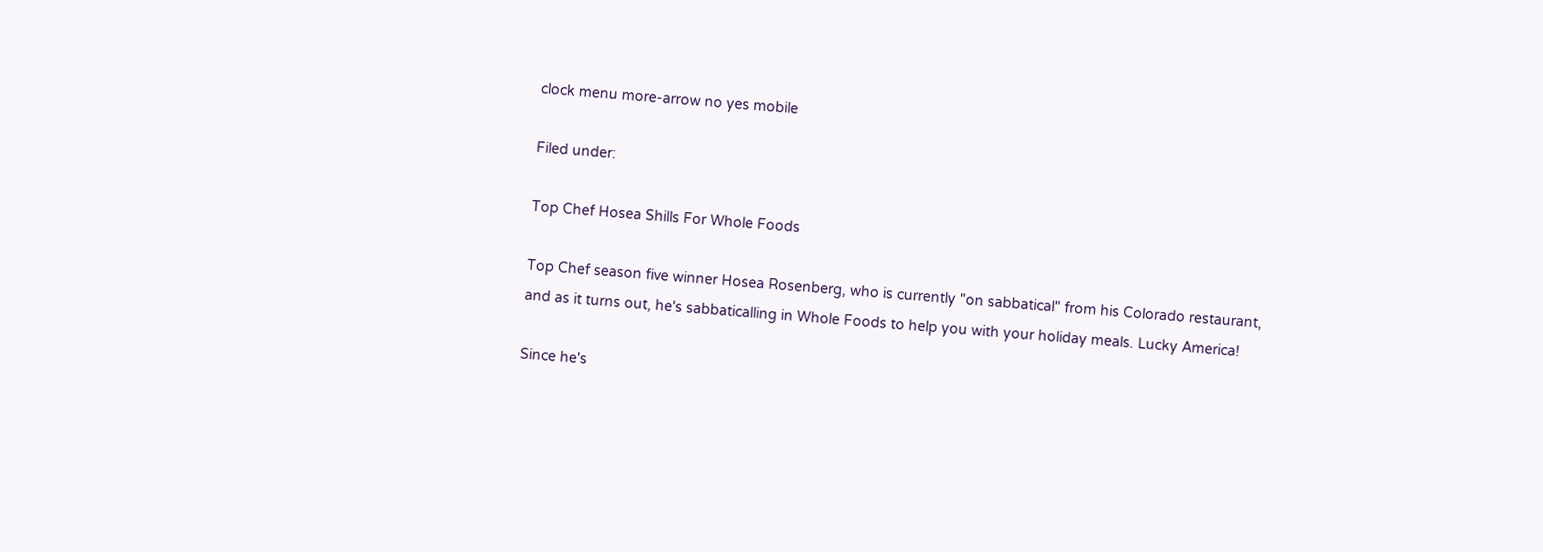clock menu more-arrow no yes mobile

Filed under:

Top Chef Hosea Shills For Whole Foods

Top Chef season five winner Hosea Rosenberg, who is currently "on sabbatical" from his Colorado restaurant, and as it turns out, he's sabbaticalling in Whole Foods to help you with your holiday meals. Lucky America!

Since he's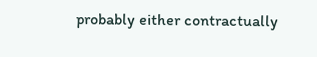probably either contractually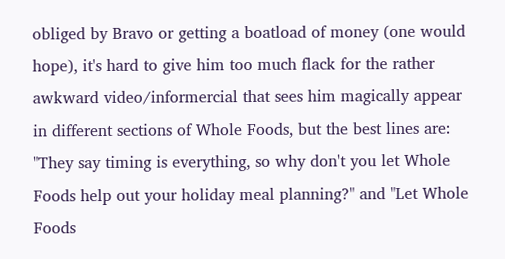obliged by Bravo or getting a boatload of money (one would hope), it's hard to give him too much flack for the rather awkward video/informercial that sees him magically appear in different sections of Whole Foods, but the best lines are: "They say timing is everything, so why don't you let Whole Foods help out your holiday meal planning?" and "Let Whole Foods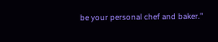be your personal chef and baker."